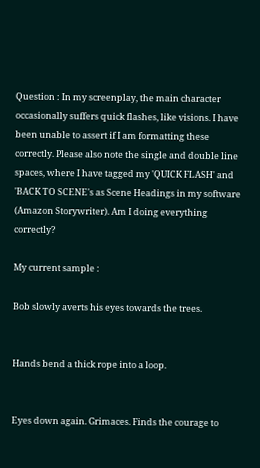Question : In my screenplay, the main character occasionally suffers quick flashes, like visions. I have been unable to assert if I am formatting these correctly. Please also note the single and double line spaces, where I have tagged my 'QUICK FLASH' and 'BACK TO SCENE's as Scene Headings in my software (Amazon Storywriter). Am I doing everything correctly?

My current sample :

Bob slowly averts his eyes towards the trees.


Hands bend a thick rope into a loop.


Eyes down again. Grimaces. Finds the courage to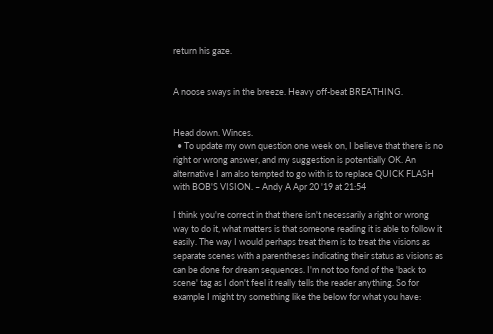return his gaze.


A noose sways in the breeze. Heavy off-beat BREATHING.


Head down. Winces.
  • To update my own question one week on, I believe that there is no right or wrong answer, and my suggestion is potentially OK. An alternative I am also tempted to go with is to replace QUICK FLASH with BOB'S VISION. – Andy A Apr 20 '19 at 21:54

I think you're correct in that there isn't necessarily a right or wrong way to do it, what matters is that someone reading it is able to follow it easily. The way I would perhaps treat them is to treat the visions as separate scenes with a parentheses indicating their status as visions as can be done for dream sequences. I'm not too fond of the 'back to scene' tag as I don't feel it really tells the reader anything. So for example I might try something like the below for what you have: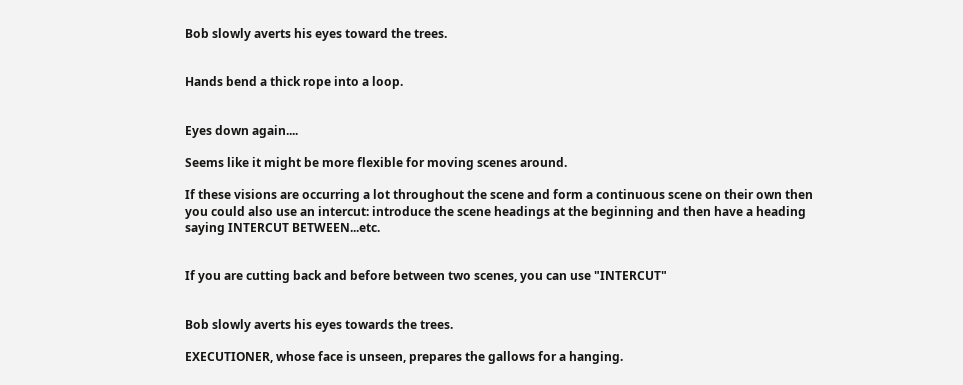Bob slowly averts his eyes toward the trees.


Hands bend a thick rope into a loop.


Eyes down again....

Seems like it might be more flexible for moving scenes around.

If these visions are occurring a lot throughout the scene and form a continuous scene on their own then you could also use an intercut: introduce the scene headings at the beginning and then have a heading saying INTERCUT BETWEEN...etc.


If you are cutting back and before between two scenes, you can use "INTERCUT"


Bob slowly averts his eyes towards the trees.

EXECUTIONER, whose face is unseen, prepares the gallows for a hanging.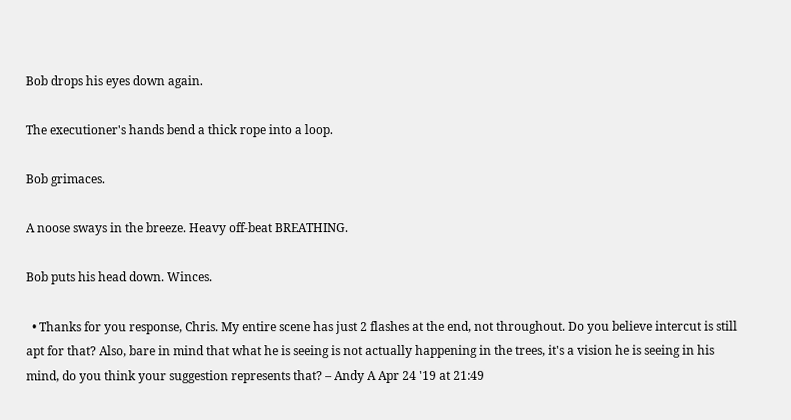Bob drops his eyes down again.

The executioner's hands bend a thick rope into a loop.

Bob grimaces.

A noose sways in the breeze. Heavy off-beat BREATHING.

Bob puts his head down. Winces.

  • Thanks for you response, Chris. My entire scene has just 2 flashes at the end, not throughout. Do you believe intercut is still apt for that? Also, bare in mind that what he is seeing is not actually happening in the trees, it's a vision he is seeing in his mind, do you think your suggestion represents that? – Andy A Apr 24 '19 at 21:49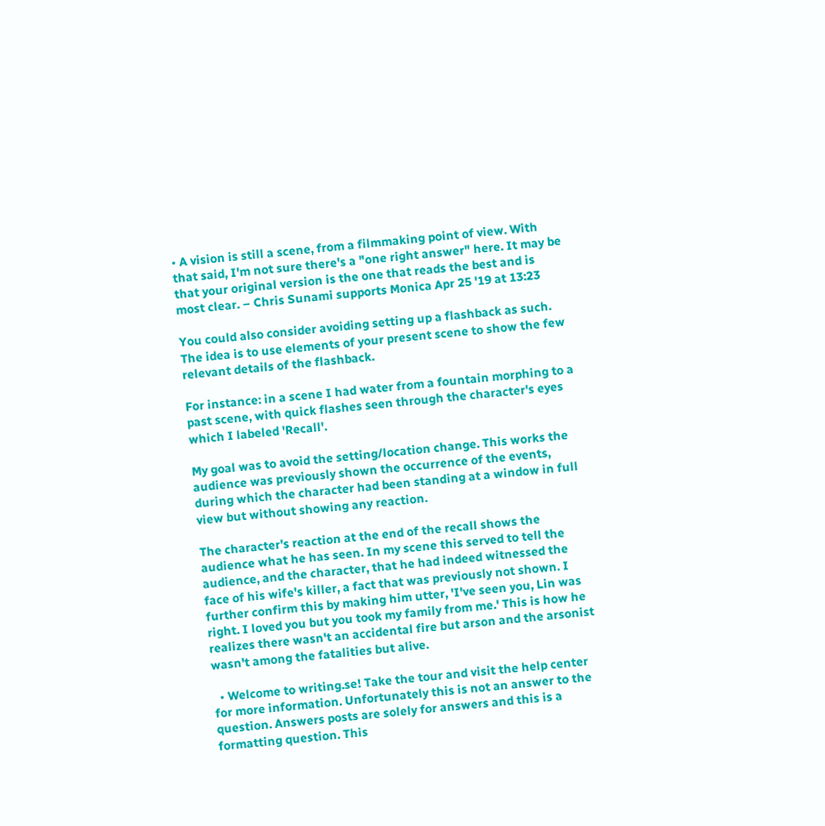• A vision is still a scene, from a filmmaking point of view. With that said, I'm not sure there's a "one right answer" here. It may be that your original version is the one that reads the best and is most clear. – Chris Sunami supports Monica Apr 25 '19 at 13:23

You could also consider avoiding setting up a flashback as such. The idea is to use elements of your present scene to show the few relevant details of the flashback.

For instance: in a scene I had water from a fountain morphing to a past scene, with quick flashes seen through the character's eyes which I labeled 'Recall'.

My goal was to avoid the setting/location change. This works the audience was previously shown the occurrence of the events, during which the character had been standing at a window in full view but without showing any reaction.

The character's reaction at the end of the recall shows the audience what he has seen. In my scene this served to tell the audience, and the character, that he had indeed witnessed the face of his wife's killer, a fact that was previously not shown. I further confirm this by making him utter, 'I've seen you, Lin was right. I loved you but you took my family from me.' This is how he realizes there wasn't an accidental fire but arson and the arsonist wasn't among the fatalities but alive.

  • Welcome to writing.se! Take the tour and visit the help center for more information. Unfortunately this is not an answer to the question. Answers posts are solely for answers and this is a formatting question. This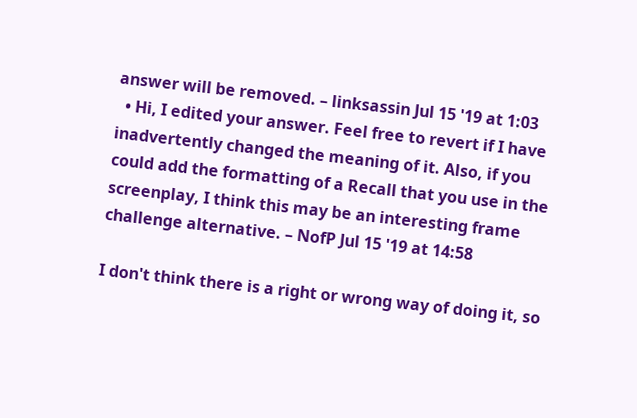answer will be removed. – linksassin Jul 15 '19 at 1:03
  • Hi, I edited your answer. Feel free to revert if I have inadvertently changed the meaning of it. Also, if you could add the formatting of a Recall that you use in the screenplay, I think this may be an interesting frame challenge alternative. – NofP Jul 15 '19 at 14:58

I don't think there is a right or wrong way of doing it, so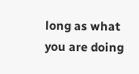long as what you are doing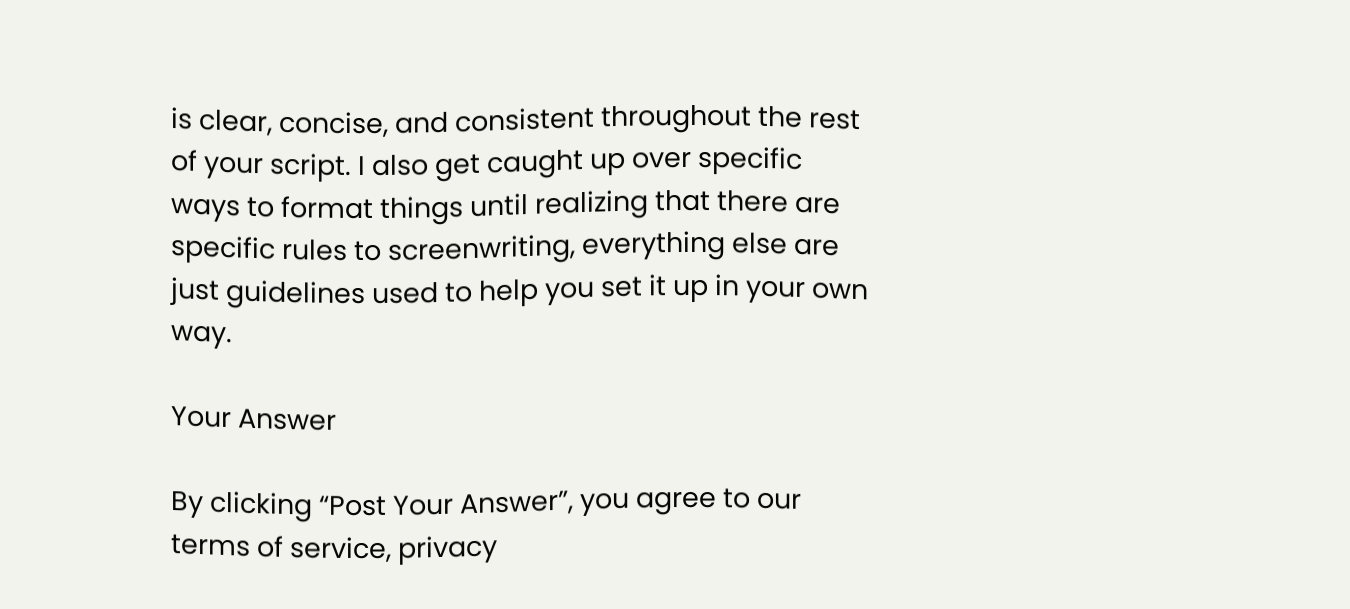is clear, concise, and consistent throughout the rest of your script. I also get caught up over specific ways to format things until realizing that there are specific rules to screenwriting, everything else are just guidelines used to help you set it up in your own way.

Your Answer

By clicking “Post Your Answer”, you agree to our terms of service, privacy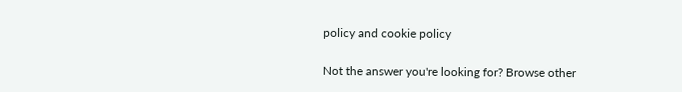policy and cookie policy

Not the answer you're looking for? Browse other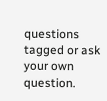questions tagged or ask your own question.